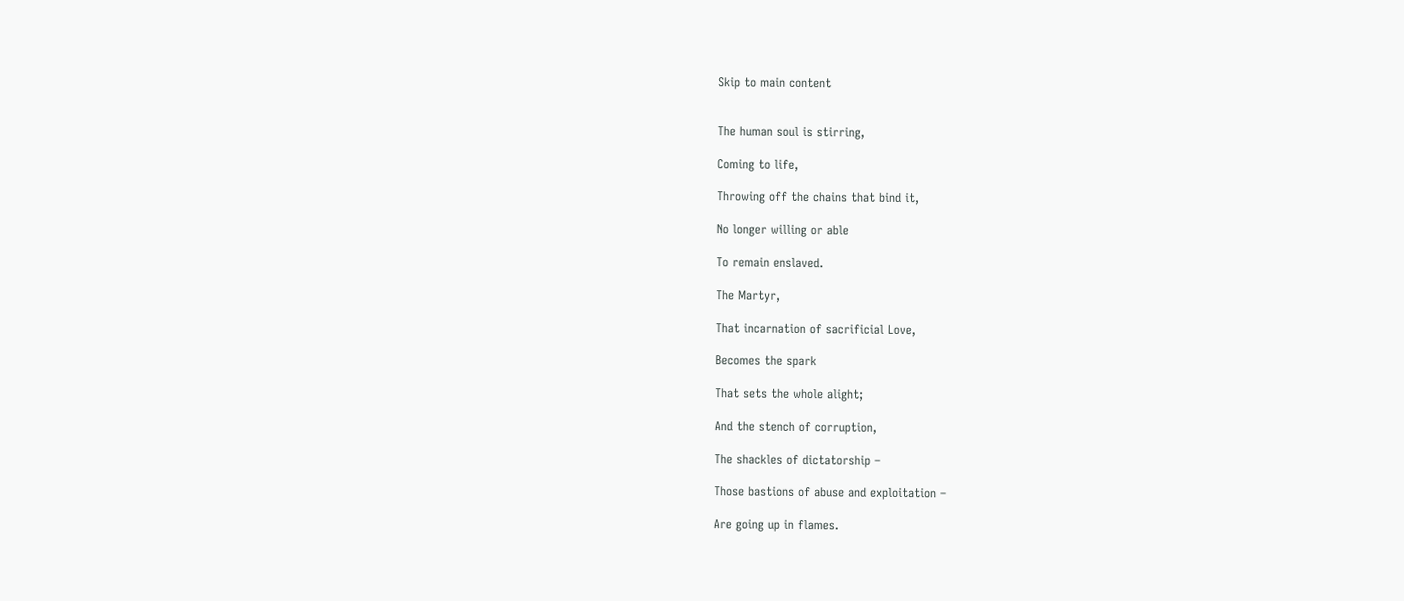Skip to main content


The human soul is stirring,

Coming to life,

Throwing off the chains that bind it,

No longer willing or able

To remain enslaved.

The Martyr,

That incarnation of sacrificial Love,

Becomes the spark

That sets the whole alight;

And the stench of corruption,

The shackles of dictatorship –

Those bastions of abuse and exploitation –

Are going up in flames.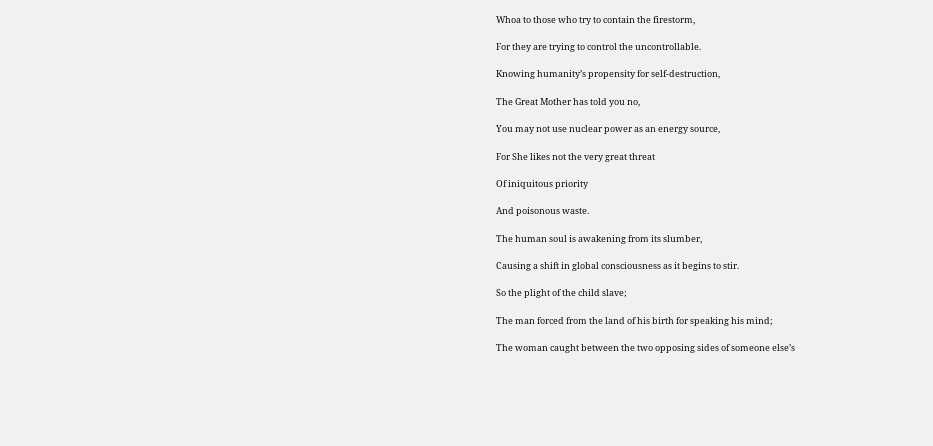Whoa to those who try to contain the firestorm,

For they are trying to control the uncontrollable.

Knowing humanity’s propensity for self-destruction,

The Great Mother has told you no,

You may not use nuclear power as an energy source,

For She likes not the very great threat

Of iniquitous priority

And poisonous waste.

The human soul is awakening from its slumber,

Causing a shift in global consciousness as it begins to stir.

So the plight of the child slave;

The man forced from the land of his birth for speaking his mind;

The woman caught between the two opposing sides of someone else’s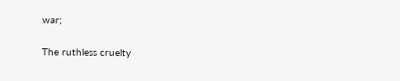war;

The ruthless cruelty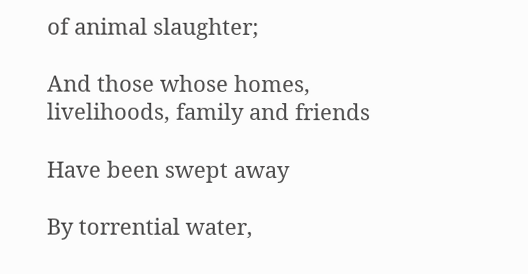of animal slaughter;

And those whose homes, livelihoods, family and friends

Have been swept away

By torrential water,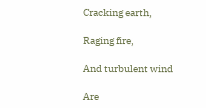Cracking earth,

Raging fire,

And turbulent wind

Are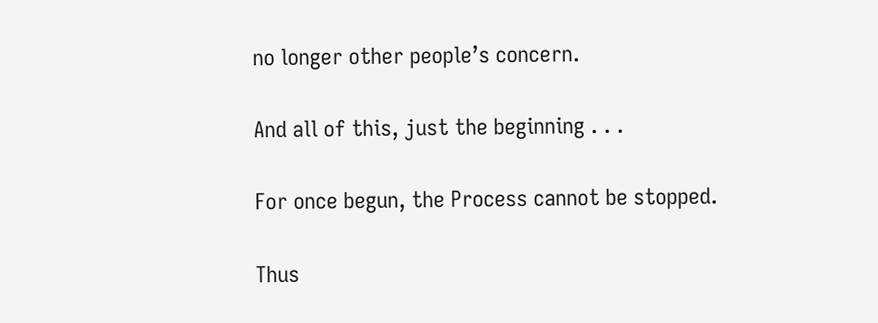no longer other people’s concern.

And all of this, just the beginning . . .

For once begun, the Process cannot be stopped.

Thus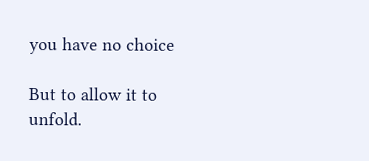you have no choice

But to allow it to unfold.